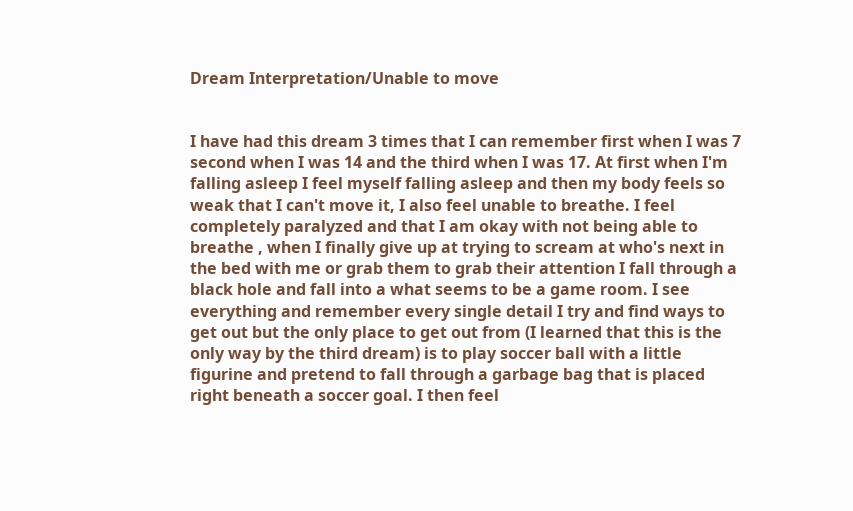Dream Interpretation/Unable to move


I have had this dream 3 times that I can remember first when I was 7 second when I was 14 and the third when I was 17. At first when I'm falling asleep I feel myself falling asleep and then my body feels so weak that I can't move it, I also feel unable to breathe. I feel completely paralyzed and that I am okay with not being able to breathe , when I finally give up at trying to scream at who's next in the bed with me or grab them to grab their attention I fall through a black hole and fall into a what seems to be a game room. I see everything and remember every single detail I try and find ways to get out but the only place to get out from (I learned that this is the only way by the third dream) is to play soccer ball with a little figurine and pretend to fall through a garbage bag that is placed right beneath a soccer goal. I then feel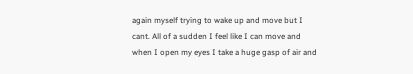again myself trying to wake up and move but I cant. All of a sudden I feel like I can move and when I open my eyes I take a huge gasp of air and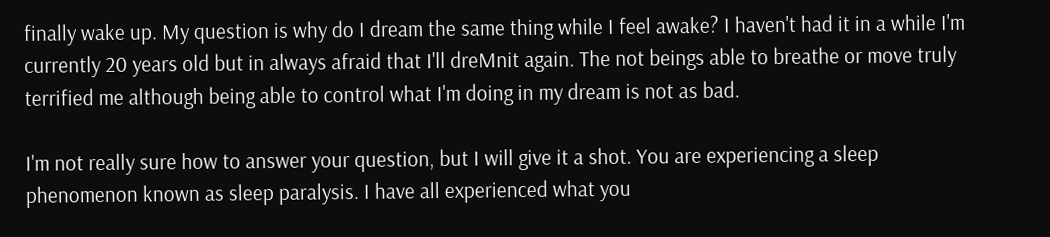finally wake up. My question is why do I dream the same thing while I feel awake? I haven't had it in a while I'm currently 20 years old but in always afraid that I'll dreMnit again. The not beings able to breathe or move truly terrified me although being able to control what I'm doing in my dream is not as bad.

I'm not really sure how to answer your question, but I will give it a shot. You are experiencing a sleep phenomenon known as sleep paralysis. I have all experienced what you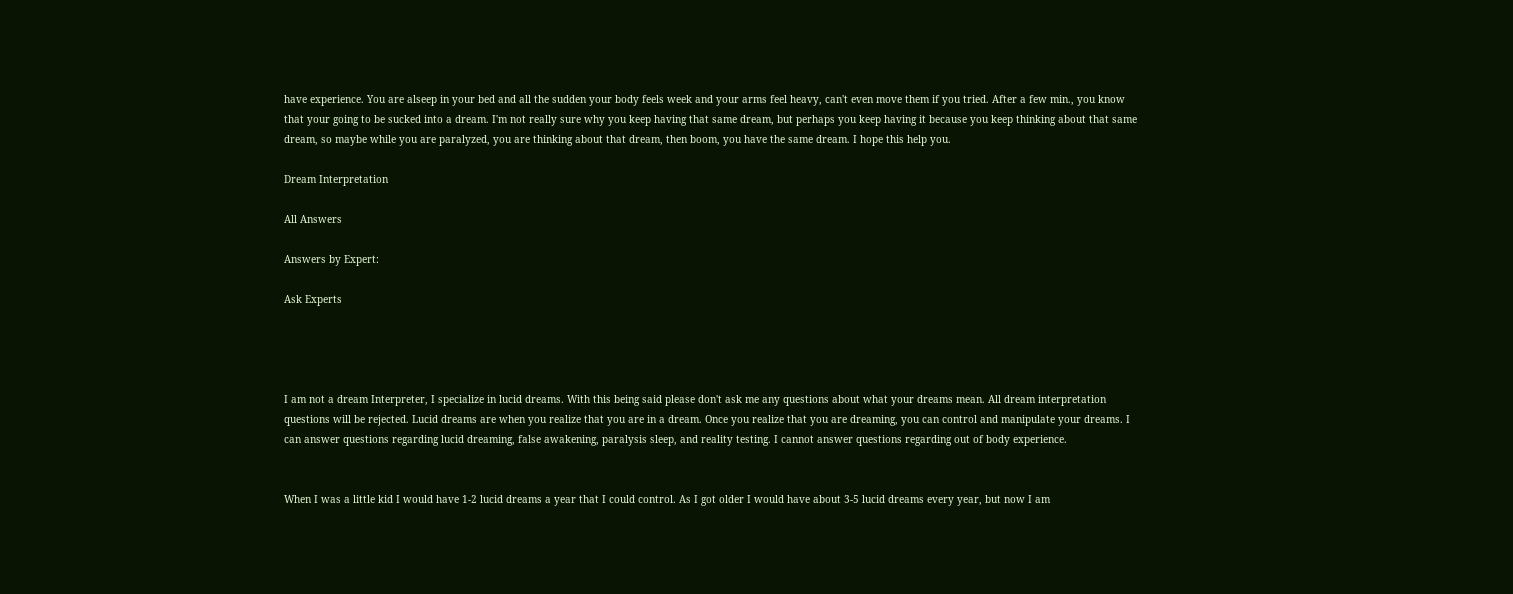have experience. You are alseep in your bed and all the sudden your body feels week and your arms feel heavy, can't even move them if you tried. After a few min., you know that your going to be sucked into a dream. I'm not really sure why you keep having that same dream, but perhaps you keep having it because you keep thinking about that same dream, so maybe while you are paralyzed, you are thinking about that dream, then boom, you have the same dream. I hope this help you.

Dream Interpretation

All Answers

Answers by Expert:

Ask Experts




I am not a dream Interpreter, I specialize in lucid dreams. With this being said please don't ask me any questions about what your dreams mean. All dream interpretation questions will be rejected. Lucid dreams are when you realize that you are in a dream. Once you realize that you are dreaming, you can control and manipulate your dreams. I can answer questions regarding lucid dreaming, false awakening, paralysis sleep, and reality testing. I cannot answer questions regarding out of body experience.


When I was a little kid I would have 1-2 lucid dreams a year that I could control. As I got older I would have about 3-5 lucid dreams every year, but now I am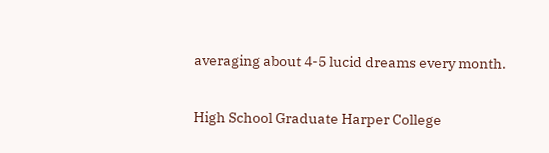averaging about 4-5 lucid dreams every month.

High School Graduate Harper College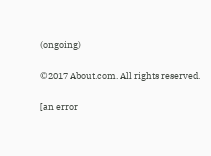(ongoing)

©2017 About.com. All rights reserved.

[an error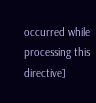occurred while processing this directive]